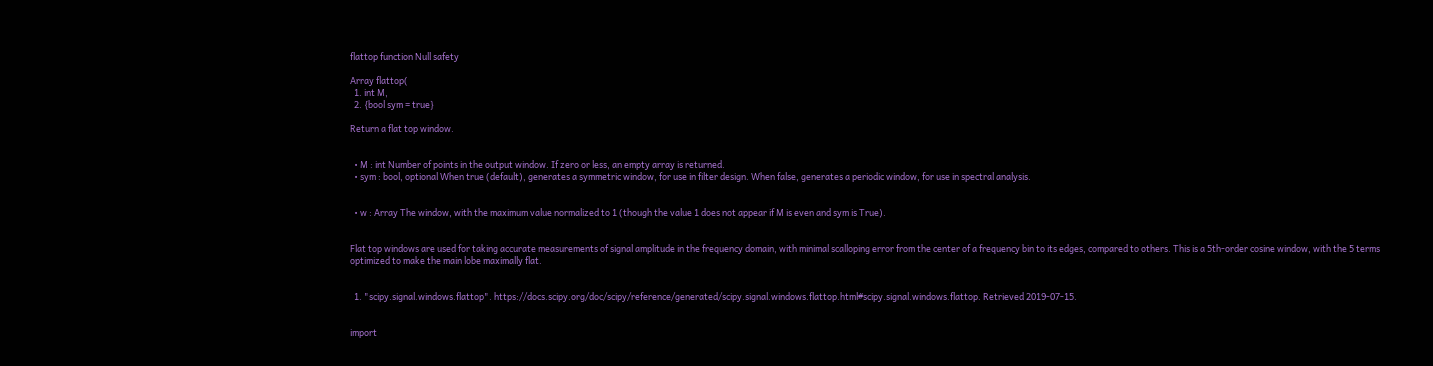flattop function Null safety

Array flattop(
  1. int M,
  2. {bool sym = true}

Return a flat top window.


  • M : int Number of points in the output window. If zero or less, an empty array is returned.
  • sym : bool, optional When true (default), generates a symmetric window, for use in filter design. When false, generates a periodic window, for use in spectral analysis.


  • w : Array The window, with the maximum value normalized to 1 (though the value 1 does not appear if M is even and sym is True).


Flat top windows are used for taking accurate measurements of signal amplitude in the frequency domain, with minimal scalloping error from the center of a frequency bin to its edges, compared to others. This is a 5th-order cosine window, with the 5 terms optimized to make the main lobe maximally flat.


  1. "scipy.signal.windows.flattop". https://docs.scipy.org/doc/scipy/reference/generated/scipy.signal.windows.flattop.html#scipy.signal.windows.flattop. Retrieved 2019-07-15.


import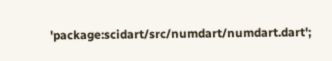'package:scidart/src/numdart/numdart.dart';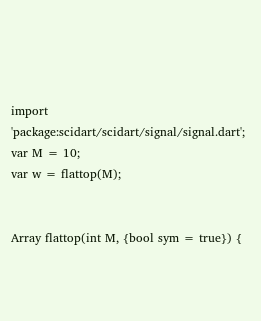import 'package:scidart/scidart/signal/signal.dart';
var M = 10;
var w = flattop(M);


Array flattop(int M, {bool sym = true}) {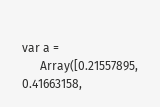var a =
      Array([0.21557895, 0.41663158,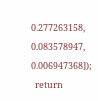0.277263158, 0.083578947, 0.006947368]);
  return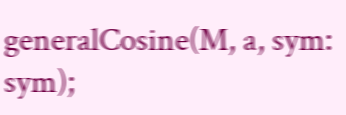generalCosine(M, a, sym: sym);